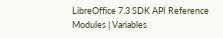LibreOffice 7.3 SDK API Reference
Modules | Variables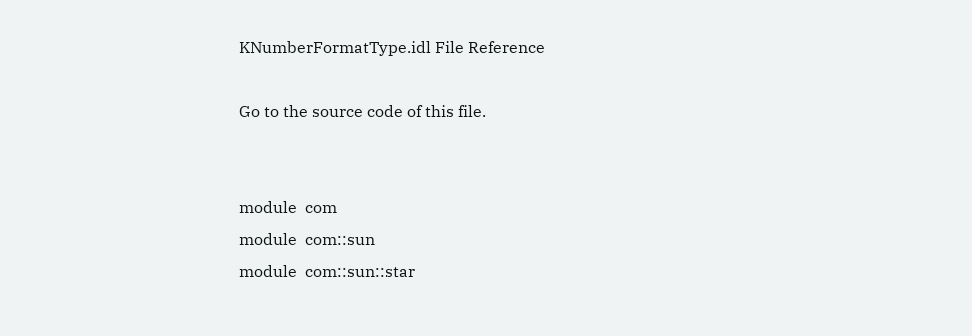KNumberFormatType.idl File Reference

Go to the source code of this file.


module  com
module  com::sun
module  com::sun::star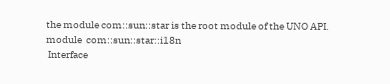the module com::sun::star is the root module of the UNO API.
module  com::sun::star::i18n
 Interface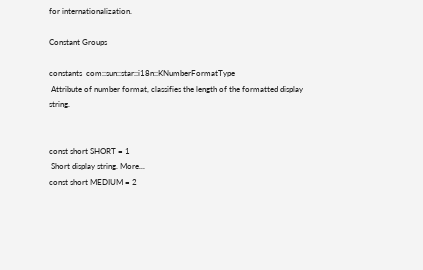for internationalization.

Constant Groups

constants  com::sun::star::i18n::KNumberFormatType
 Attribute of number format, classifies the length of the formatted display string.


const short SHORT = 1
 Short display string. More...
const short MEDIUM = 2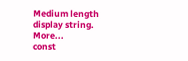Medium length display string. More...
const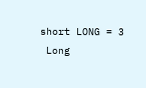short LONG = 3
 Long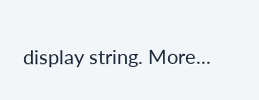display string. More...